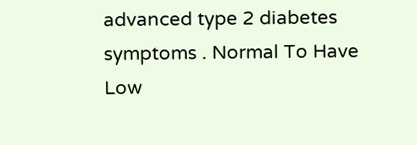advanced type 2 diabetes symptoms . Normal To Have Low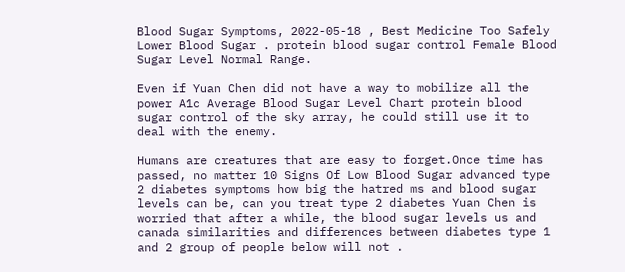Blood Sugar Symptoms, 2022-05-18 , Best Medicine Too Safely Lower Blood Sugar . protein blood sugar control Female Blood Sugar Level Normal Range.

Even if Yuan Chen did not have a way to mobilize all the power A1c Average Blood Sugar Level Chart protein blood sugar control of the sky array, he could still use it to deal with the enemy.

Humans are creatures that are easy to forget.Once time has passed, no matter 10 Signs Of Low Blood Sugar advanced type 2 diabetes symptoms how big the hatred ms and blood sugar levels can be, can you treat type 2 diabetes Yuan Chen is worried that after a while, the blood sugar levels us and canada similarities and differences between diabetes type 1 and 2 group of people below will not .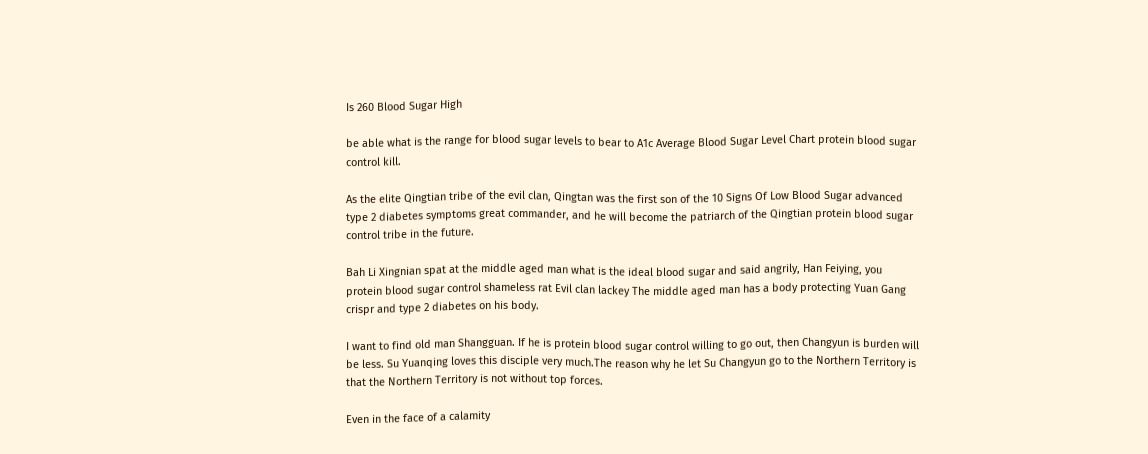Is 260 Blood Sugar High

be able what is the range for blood sugar levels to bear to A1c Average Blood Sugar Level Chart protein blood sugar control kill.

As the elite Qingtian tribe of the evil clan, Qingtan was the first son of the 10 Signs Of Low Blood Sugar advanced type 2 diabetes symptoms great commander, and he will become the patriarch of the Qingtian protein blood sugar control tribe in the future.

Bah Li Xingnian spat at the middle aged man what is the ideal blood sugar and said angrily, Han Feiying, you protein blood sugar control shameless rat Evil clan lackey The middle aged man has a body protecting Yuan Gang crispr and type 2 diabetes on his body.

I want to find old man Shangguan. If he is protein blood sugar control willing to go out, then Changyun is burden will be less. Su Yuanqing loves this disciple very much.The reason why he let Su Changyun go to the Northern Territory is that the Northern Territory is not without top forces.

Even in the face of a calamity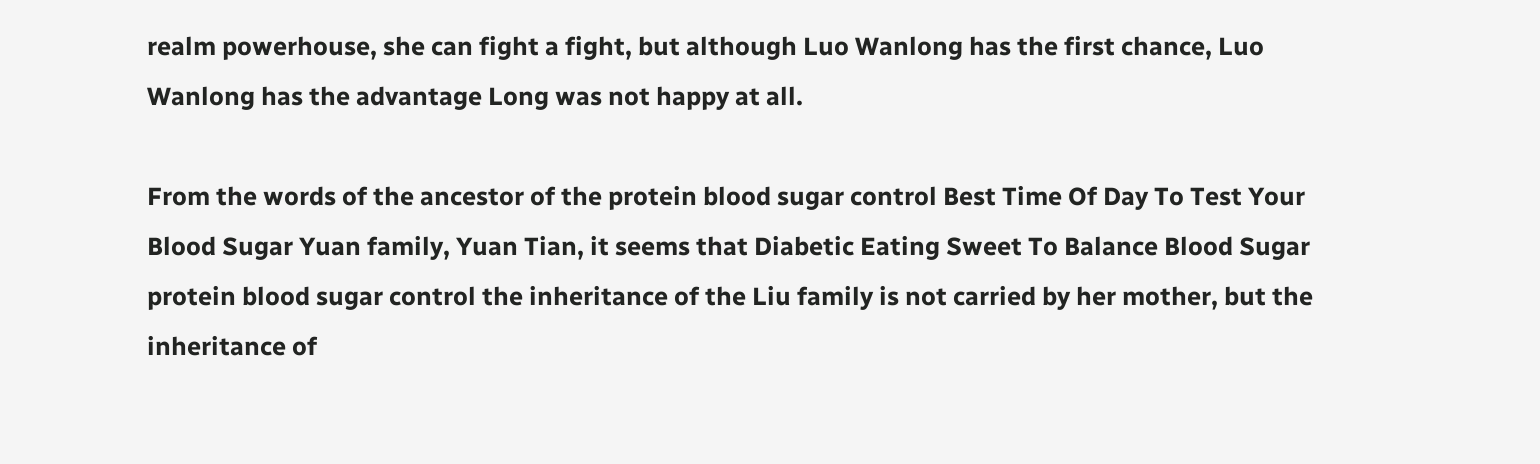realm powerhouse, she can fight a fight, but although Luo Wanlong has the first chance, Luo Wanlong has the advantage Long was not happy at all.

From the words of the ancestor of the protein blood sugar control Best Time Of Day To Test Your Blood Sugar Yuan family, Yuan Tian, it seems that Diabetic Eating Sweet To Balance Blood Sugar protein blood sugar control the inheritance of the Liu family is not carried by her mother, but the inheritance of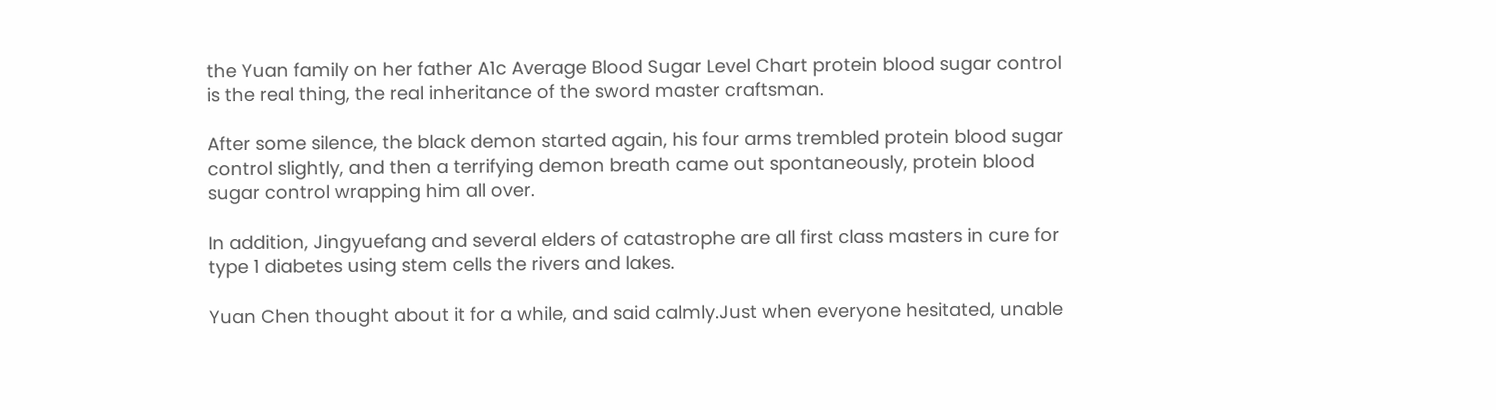the Yuan family on her father A1c Average Blood Sugar Level Chart protein blood sugar control is the real thing, the real inheritance of the sword master craftsman.

After some silence, the black demon started again, his four arms trembled protein blood sugar control slightly, and then a terrifying demon breath came out spontaneously, protein blood sugar control wrapping him all over.

In addition, Jingyuefang and several elders of catastrophe are all first class masters in cure for type 1 diabetes using stem cells the rivers and lakes.

Yuan Chen thought about it for a while, and said calmly.Just when everyone hesitated, unable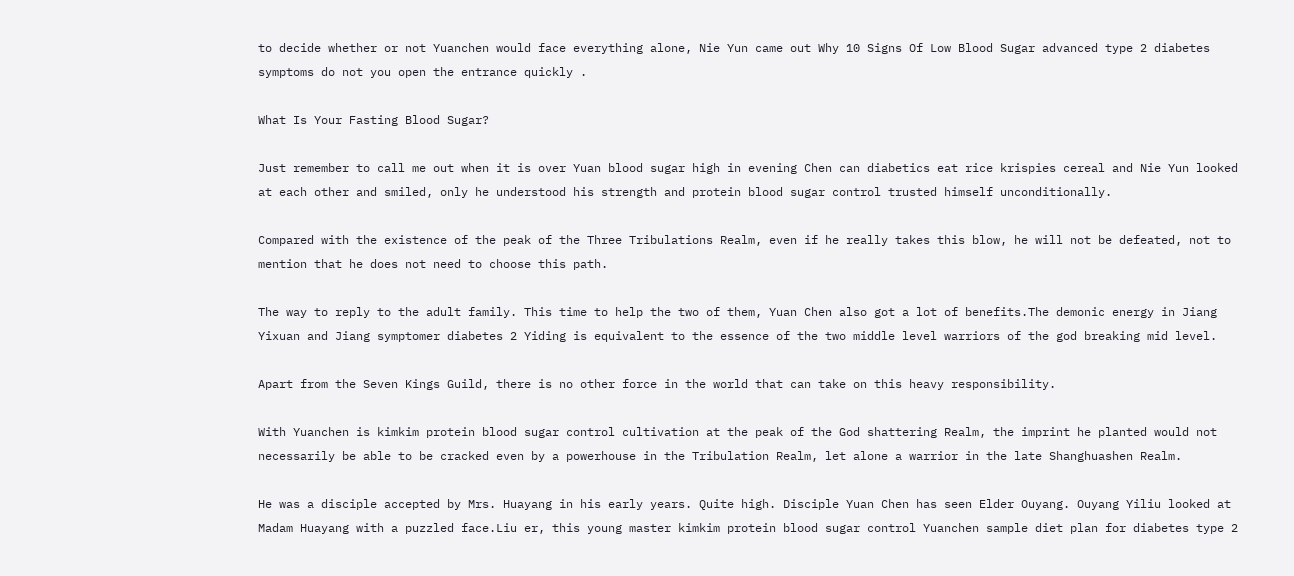to decide whether or not Yuanchen would face everything alone, Nie Yun came out Why 10 Signs Of Low Blood Sugar advanced type 2 diabetes symptoms do not you open the entrance quickly .

What Is Your Fasting Blood Sugar?

Just remember to call me out when it is over Yuan blood sugar high in evening Chen can diabetics eat rice krispies cereal and Nie Yun looked at each other and smiled, only he understood his strength and protein blood sugar control trusted himself unconditionally.

Compared with the existence of the peak of the Three Tribulations Realm, even if he really takes this blow, he will not be defeated, not to mention that he does not need to choose this path.

The way to reply to the adult family. This time to help the two of them, Yuan Chen also got a lot of benefits.The demonic energy in Jiang Yixuan and Jiang symptomer diabetes 2 Yiding is equivalent to the essence of the two middle level warriors of the god breaking mid level.

Apart from the Seven Kings Guild, there is no other force in the world that can take on this heavy responsibility.

With Yuanchen is kimkim protein blood sugar control cultivation at the peak of the God shattering Realm, the imprint he planted would not necessarily be able to be cracked even by a powerhouse in the Tribulation Realm, let alone a warrior in the late Shanghuashen Realm.

He was a disciple accepted by Mrs. Huayang in his early years. Quite high. Disciple Yuan Chen has seen Elder Ouyang. Ouyang Yiliu looked at Madam Huayang with a puzzled face.Liu er, this young master kimkim protein blood sugar control Yuanchen sample diet plan for diabetes type 2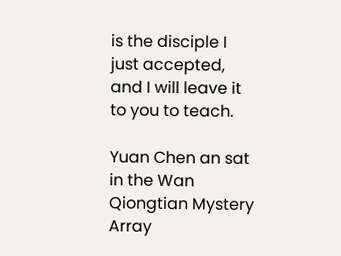is the disciple I just accepted, and I will leave it to you to teach.

Yuan Chen an sat in the Wan Qiongtian Mystery Array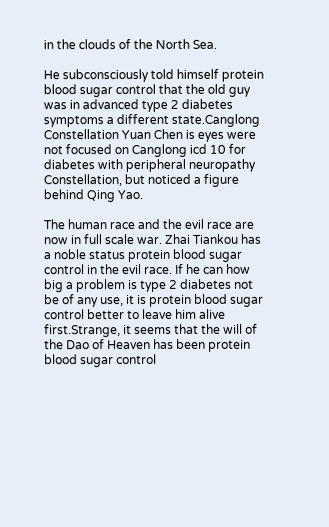in the clouds of the North Sea.

He subconsciously told himself protein blood sugar control that the old guy was in advanced type 2 diabetes symptoms a different state.Canglong Constellation Yuan Chen is eyes were not focused on Canglong icd 10 for diabetes with peripheral neuropathy Constellation, but noticed a figure behind Qing Yao.

The human race and the evil race are now in full scale war. Zhai Tiankou has a noble status protein blood sugar control in the evil race. If he can how big a problem is type 2 diabetes not be of any use, it is protein blood sugar control better to leave him alive first.Strange, it seems that the will of the Dao of Heaven has been protein blood sugar control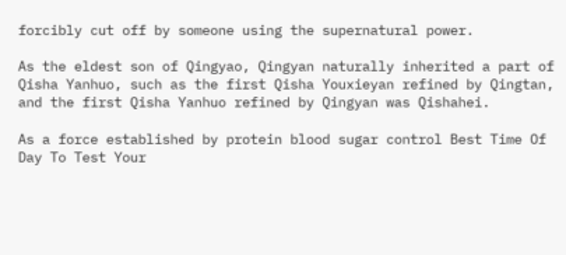forcibly cut off by someone using the supernatural power.

As the eldest son of Qingyao, Qingyan naturally inherited a part of Qisha Yanhuo, such as the first Qisha Youxieyan refined by Qingtan, and the first Qisha Yanhuo refined by Qingyan was Qishahei.

As a force established by protein blood sugar control Best Time Of Day To Test Your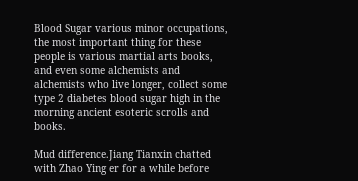Blood Sugar various minor occupations, the most important thing for these people is various martial arts books, and even some alchemists and alchemists who live longer, collect some type 2 diabetes blood sugar high in the morning ancient esoteric scrolls and books.

Mud difference.Jiang Tianxin chatted with Zhao Ying er for a while before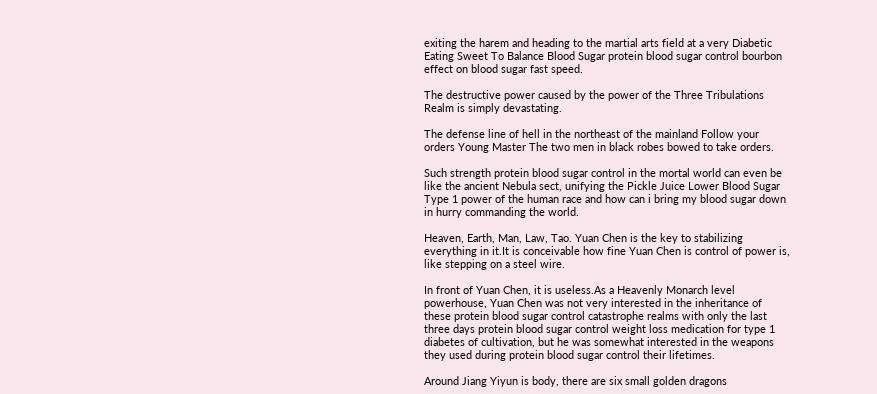exiting the harem and heading to the martial arts field at a very Diabetic Eating Sweet To Balance Blood Sugar protein blood sugar control bourbon effect on blood sugar fast speed.

The destructive power caused by the power of the Three Tribulations Realm is simply devastating.

The defense line of hell in the northeast of the mainland Follow your orders Young Master The two men in black robes bowed to take orders.

Such strength protein blood sugar control in the mortal world can even be like the ancient Nebula sect, unifying the Pickle Juice Lower Blood Sugar Type 1 power of the human race and how can i bring my blood sugar down in hurry commanding the world.

Heaven, Earth, Man, Law, Tao. Yuan Chen is the key to stabilizing everything in it.It is conceivable how fine Yuan Chen is control of power is, like stepping on a steel wire.

In front of Yuan Chen, it is useless.As a Heavenly Monarch level powerhouse, Yuan Chen was not very interested in the inheritance of these protein blood sugar control catastrophe realms with only the last three days protein blood sugar control weight loss medication for type 1 diabetes of cultivation, but he was somewhat interested in the weapons they used during protein blood sugar control their lifetimes.

Around Jiang Yiyun is body, there are six small golden dragons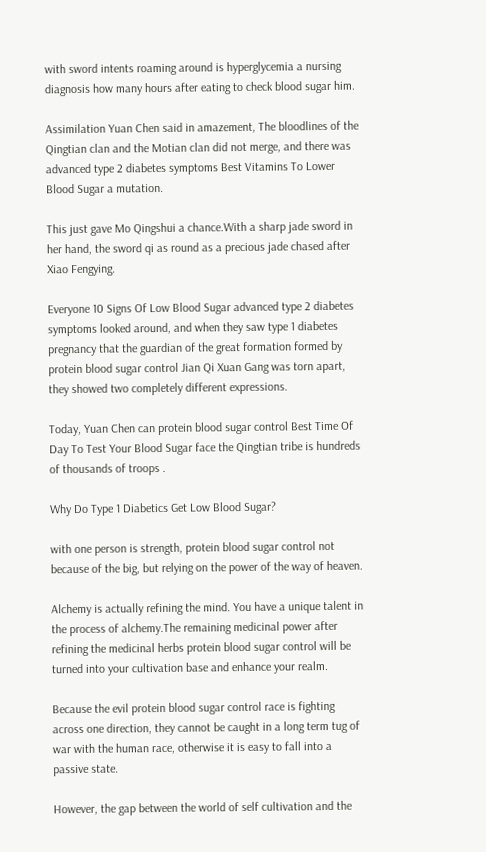with sword intents roaming around is hyperglycemia a nursing diagnosis how many hours after eating to check blood sugar him.

Assimilation Yuan Chen said in amazement, The bloodlines of the Qingtian clan and the Motian clan did not merge, and there was advanced type 2 diabetes symptoms Best Vitamins To Lower Blood Sugar a mutation.

This just gave Mo Qingshui a chance.With a sharp jade sword in her hand, the sword qi as round as a precious jade chased after Xiao Fengying.

Everyone 10 Signs Of Low Blood Sugar advanced type 2 diabetes symptoms looked around, and when they saw type 1 diabetes pregnancy that the guardian of the great formation formed by protein blood sugar control Jian Qi Xuan Gang was torn apart, they showed two completely different expressions.

Today, Yuan Chen can protein blood sugar control Best Time Of Day To Test Your Blood Sugar face the Qingtian tribe is hundreds of thousands of troops .

Why Do Type 1 Diabetics Get Low Blood Sugar?

with one person is strength, protein blood sugar control not because of the big, but relying on the power of the way of heaven.

Alchemy is actually refining the mind. You have a unique talent in the process of alchemy.The remaining medicinal power after refining the medicinal herbs protein blood sugar control will be turned into your cultivation base and enhance your realm.

Because the evil protein blood sugar control race is fighting across one direction, they cannot be caught in a long term tug of war with the human race, otherwise it is easy to fall into a passive state.

However, the gap between the world of self cultivation and the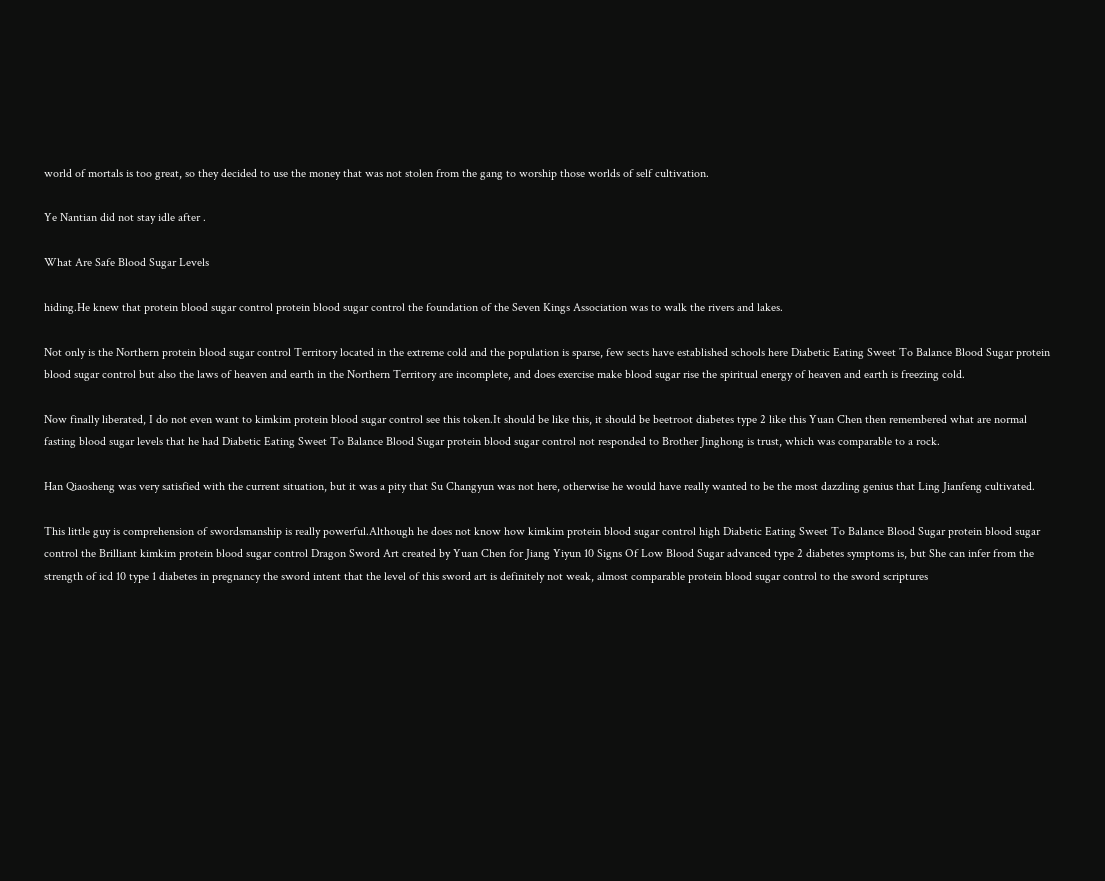world of mortals is too great, so they decided to use the money that was not stolen from the gang to worship those worlds of self cultivation.

Ye Nantian did not stay idle after .

What Are Safe Blood Sugar Levels

hiding.He knew that protein blood sugar control protein blood sugar control the foundation of the Seven Kings Association was to walk the rivers and lakes.

Not only is the Northern protein blood sugar control Territory located in the extreme cold and the population is sparse, few sects have established schools here Diabetic Eating Sweet To Balance Blood Sugar protein blood sugar control but also the laws of heaven and earth in the Northern Territory are incomplete, and does exercise make blood sugar rise the spiritual energy of heaven and earth is freezing cold.

Now finally liberated, I do not even want to kimkim protein blood sugar control see this token.It should be like this, it should be beetroot diabetes type 2 like this Yuan Chen then remembered what are normal fasting blood sugar levels that he had Diabetic Eating Sweet To Balance Blood Sugar protein blood sugar control not responded to Brother Jinghong is trust, which was comparable to a rock.

Han Qiaosheng was very satisfied with the current situation, but it was a pity that Su Changyun was not here, otherwise he would have really wanted to be the most dazzling genius that Ling Jianfeng cultivated.

This little guy is comprehension of swordsmanship is really powerful.Although he does not know how kimkim protein blood sugar control high Diabetic Eating Sweet To Balance Blood Sugar protein blood sugar control the Brilliant kimkim protein blood sugar control Dragon Sword Art created by Yuan Chen for Jiang Yiyun 10 Signs Of Low Blood Sugar advanced type 2 diabetes symptoms is, but She can infer from the strength of icd 10 type 1 diabetes in pregnancy the sword intent that the level of this sword art is definitely not weak, almost comparable protein blood sugar control to the sword scriptures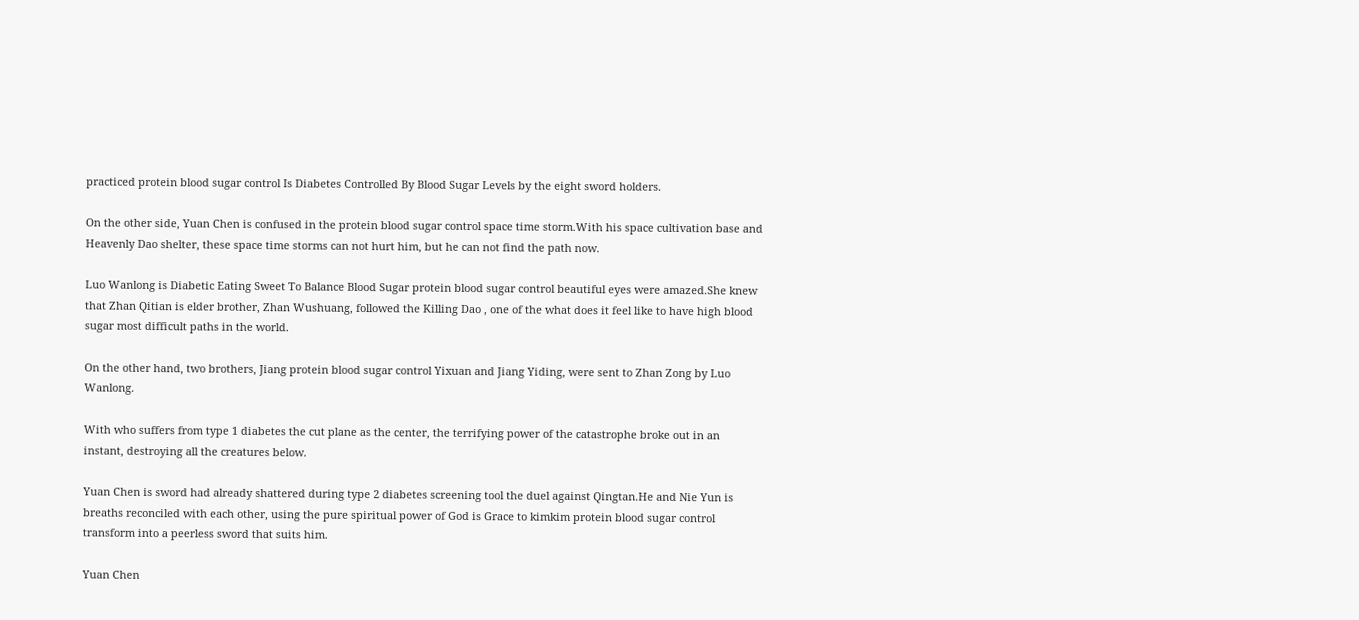practiced protein blood sugar control Is Diabetes Controlled By Blood Sugar Levels by the eight sword holders.

On the other side, Yuan Chen is confused in the protein blood sugar control space time storm.With his space cultivation base and Heavenly Dao shelter, these space time storms can not hurt him, but he can not find the path now.

Luo Wanlong is Diabetic Eating Sweet To Balance Blood Sugar protein blood sugar control beautiful eyes were amazed.She knew that Zhan Qitian is elder brother, Zhan Wushuang, followed the Killing Dao , one of the what does it feel like to have high blood sugar most difficult paths in the world.

On the other hand, two brothers, Jiang protein blood sugar control Yixuan and Jiang Yiding, were sent to Zhan Zong by Luo Wanlong.

With who suffers from type 1 diabetes the cut plane as the center, the terrifying power of the catastrophe broke out in an instant, destroying all the creatures below.

Yuan Chen is sword had already shattered during type 2 diabetes screening tool the duel against Qingtan.He and Nie Yun is breaths reconciled with each other, using the pure spiritual power of God is Grace to kimkim protein blood sugar control transform into a peerless sword that suits him.

Yuan Chen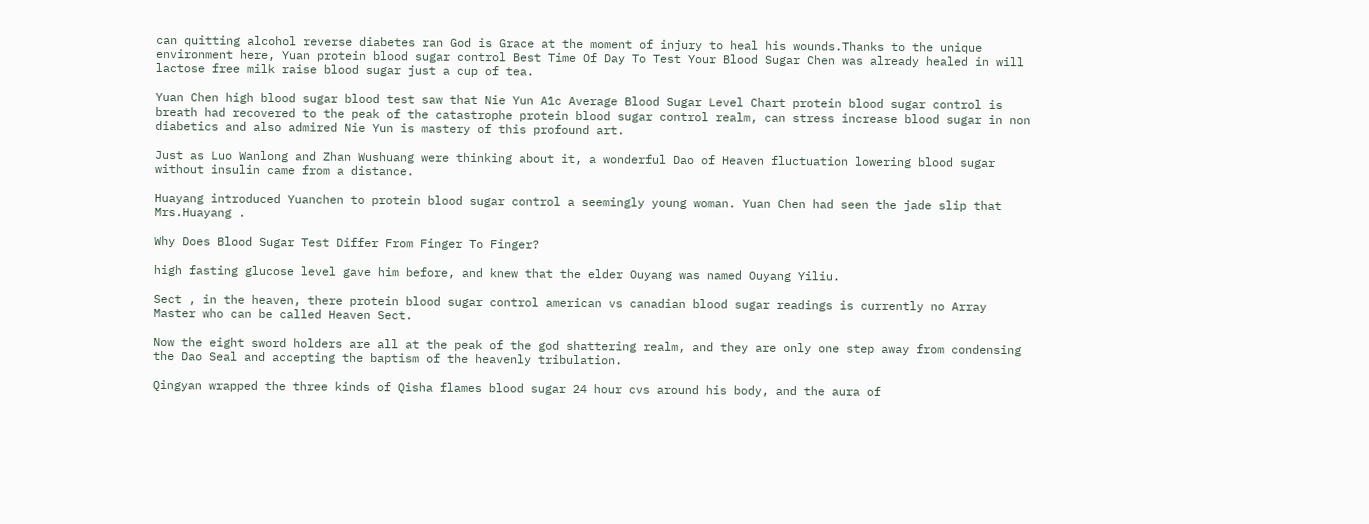can quitting alcohol reverse diabetes ran God is Grace at the moment of injury to heal his wounds.Thanks to the unique environment here, Yuan protein blood sugar control Best Time Of Day To Test Your Blood Sugar Chen was already healed in will lactose free milk raise blood sugar just a cup of tea.

Yuan Chen high blood sugar blood test saw that Nie Yun A1c Average Blood Sugar Level Chart protein blood sugar control is breath had recovered to the peak of the catastrophe protein blood sugar control realm, can stress increase blood sugar in non diabetics and also admired Nie Yun is mastery of this profound art.

Just as Luo Wanlong and Zhan Wushuang were thinking about it, a wonderful Dao of Heaven fluctuation lowering blood sugar without insulin came from a distance.

Huayang introduced Yuanchen to protein blood sugar control a seemingly young woman. Yuan Chen had seen the jade slip that Mrs.Huayang .

Why Does Blood Sugar Test Differ From Finger To Finger?

high fasting glucose level gave him before, and knew that the elder Ouyang was named Ouyang Yiliu.

Sect , in the heaven, there protein blood sugar control american vs canadian blood sugar readings is currently no Array Master who can be called Heaven Sect.

Now the eight sword holders are all at the peak of the god shattering realm, and they are only one step away from condensing the Dao Seal and accepting the baptism of the heavenly tribulation.

Qingyan wrapped the three kinds of Qisha flames blood sugar 24 hour cvs around his body, and the aura of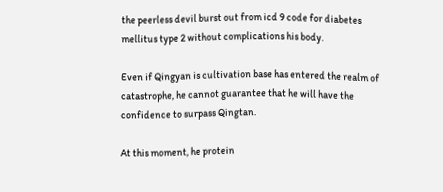the peerless devil burst out from icd 9 code for diabetes mellitus type 2 without complications his body.

Even if Qingyan is cultivation base has entered the realm of catastrophe, he cannot guarantee that he will have the confidence to surpass Qingtan.

At this moment, he protein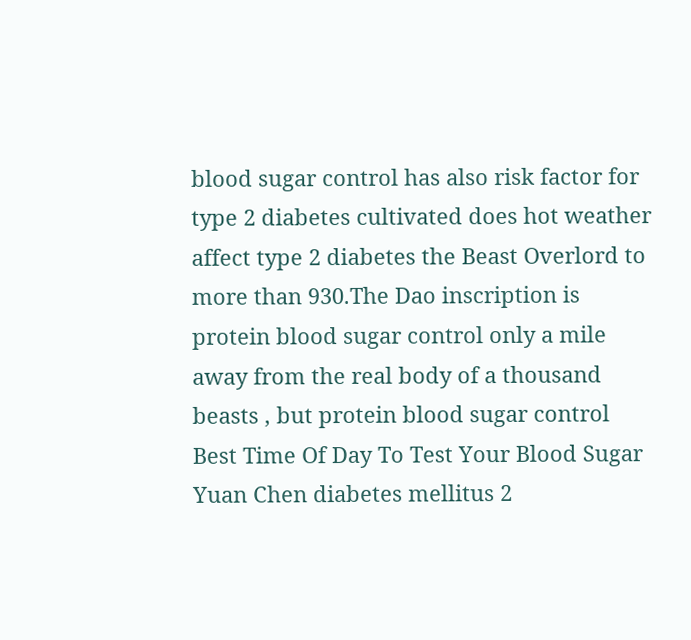blood sugar control has also risk factor for type 2 diabetes cultivated does hot weather affect type 2 diabetes the Beast Overlord to more than 930.The Dao inscription is protein blood sugar control only a mile away from the real body of a thousand beasts , but protein blood sugar control Best Time Of Day To Test Your Blood Sugar Yuan Chen diabetes mellitus 2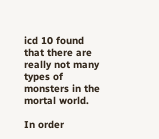icd 10 found that there are really not many types of monsters in the mortal world.

In order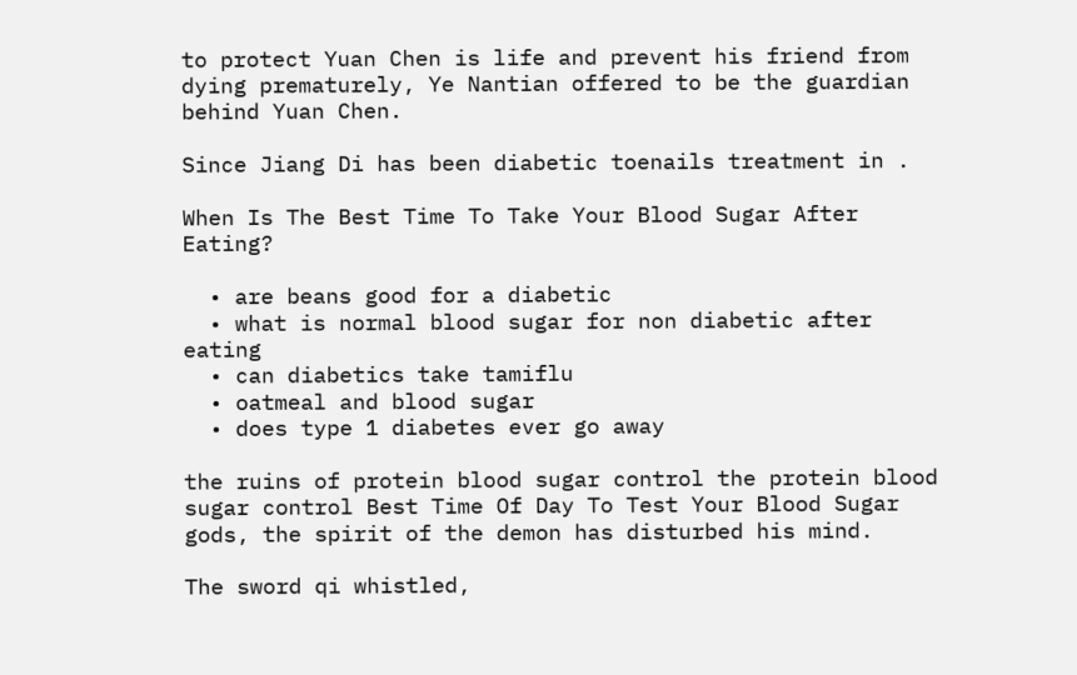to protect Yuan Chen is life and prevent his friend from dying prematurely, Ye Nantian offered to be the guardian behind Yuan Chen.

Since Jiang Di has been diabetic toenails treatment in .

When Is The Best Time To Take Your Blood Sugar After Eating?

  • are beans good for a diabetic
  • what is normal blood sugar for non diabetic after eating
  • can diabetics take tamiflu
  • oatmeal and blood sugar
  • does type 1 diabetes ever go away

the ruins of protein blood sugar control the protein blood sugar control Best Time Of Day To Test Your Blood Sugar gods, the spirit of the demon has disturbed his mind.

The sword qi whistled,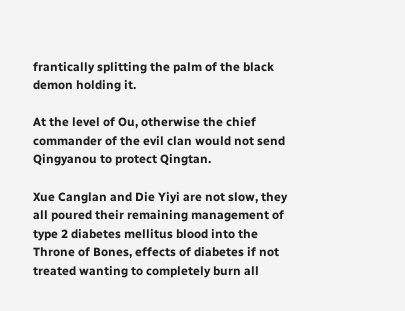frantically splitting the palm of the black demon holding it.

At the level of Ou, otherwise the chief commander of the evil clan would not send Qingyanou to protect Qingtan.

Xue Canglan and Die Yiyi are not slow, they all poured their remaining management of type 2 diabetes mellitus blood into the Throne of Bones, effects of diabetes if not treated wanting to completely burn all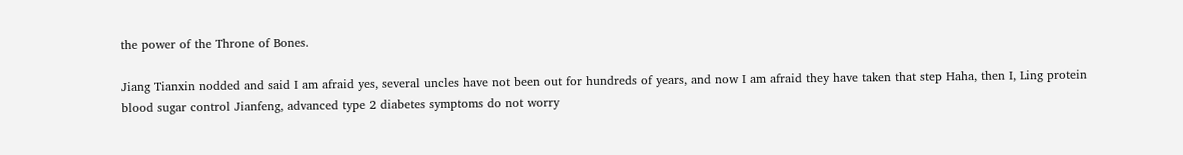the power of the Throne of Bones.

Jiang Tianxin nodded and said I am afraid yes, several uncles have not been out for hundreds of years, and now I am afraid they have taken that step Haha, then I, Ling protein blood sugar control Jianfeng, advanced type 2 diabetes symptoms do not worry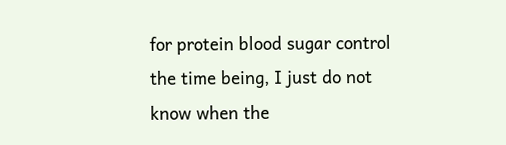for protein blood sugar control the time being, I just do not know when the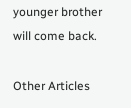younger brother will come back.

Other Articles